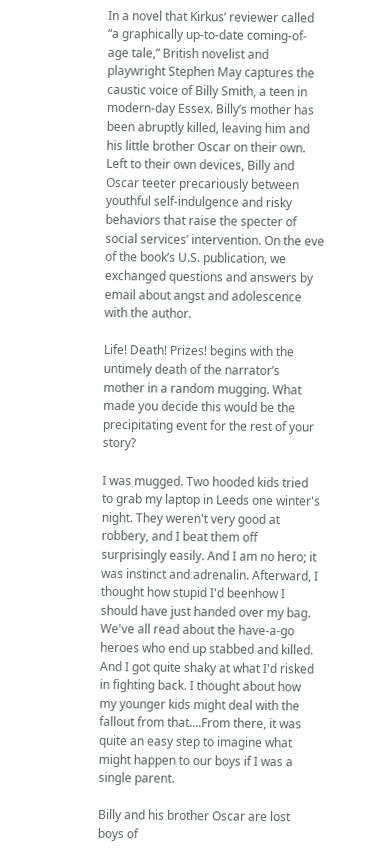In a novel that Kirkus’ reviewer called “a graphically up-to-date coming-of-age tale,” British novelist and playwright Stephen May captures the caustic voice of Billy Smith, a teen in modern-day Essex. Billy’s mother has been abruptly killed, leaving him and his little brother Oscar on their own. Left to their own devices, Billy and Oscar teeter precariously between youthful self-indulgence and risky behaviors that raise the specter of social services’ intervention. On the eve of the book’s U.S. publication, we exchanged questions and answers by email about angst and adolescence with the author.

Life! Death! Prizes! begins with the untimely death of the narrator’s mother in a random mugging. What made you decide this would be the precipitating event for the rest of your story?

I was mugged. Two hooded kids tried to grab my laptop in Leeds one winter's night. They weren't very good at robbery, and I beat them off surprisingly easily. And I am no hero; it was instinct and adrenalin. Afterward, I thought how stupid I'd beenhow I should have just handed over my bag. We've all read about the have-a-go heroes who end up stabbed and killed. And I got quite shaky at what I'd risked in fighting back. I thought about how my younger kids might deal with the fallout from that....From there, it was quite an easy step to imagine what might happen to our boys if I was a single parent.

Billy and his brother Oscar are lost boys of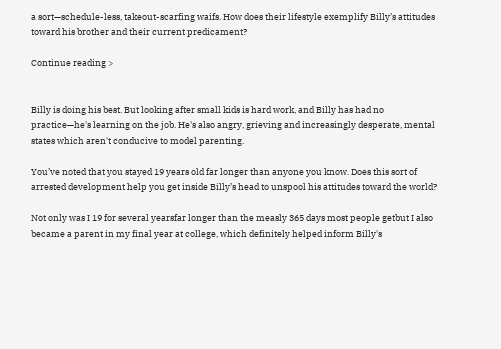a sort—schedule-less, takeout-scarfing waifs. How does their lifestyle exemplify Billy’s attitudes toward his brother and their current predicament?

Continue reading >


Billy is doing his best. But looking after small kids is hard work, and Billy has had no practice—he's learning on the job. He's also angry, grieving and increasingly desperate, mental states which aren't conducive to model parenting.

You’ve noted that you stayed 19 years old far longer than anyone you know. Does this sort of arrested development help you get inside Billy’s head to unspool his attitudes toward the world?

Not only was I 19 for several yearsfar longer than the measly 365 days most people getbut I also became a parent in my final year at college, which definitely helped inform Billy's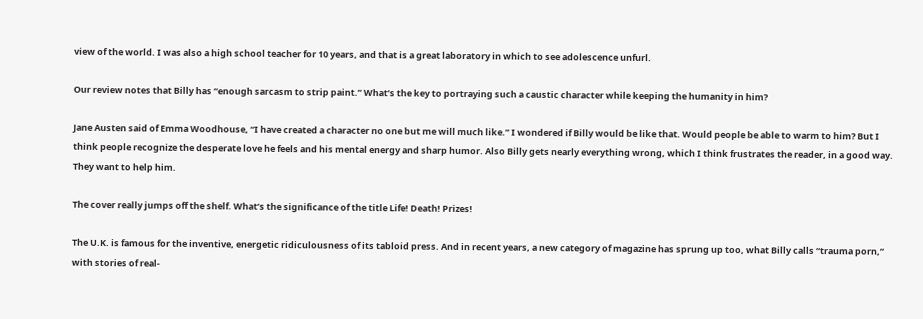view of the world. I was also a high school teacher for 10 years, and that is a great laboratory in which to see adolescence unfurl.

Our review notes that Billy has “enough sarcasm to strip paint.” What’s the key to portraying such a caustic character while keeping the humanity in him?

Jane Austen said of Emma Woodhouse, “I have created a character no one but me will much like.” I wondered if Billy would be like that. Would people be able to warm to him? But I think people recognize the desperate love he feels and his mental energy and sharp humor. Also Billy gets nearly everything wrong, which I think frustrates the reader, in a good way. They want to help him.

The cover really jumps off the shelf. What’s the significance of the title Life! Death! Prizes!

The U.K. is famous for the inventive, energetic ridiculousness of its tabloid press. And in recent years, a new category of magazine has sprung up too, what Billy calls “trauma porn,” with stories of real-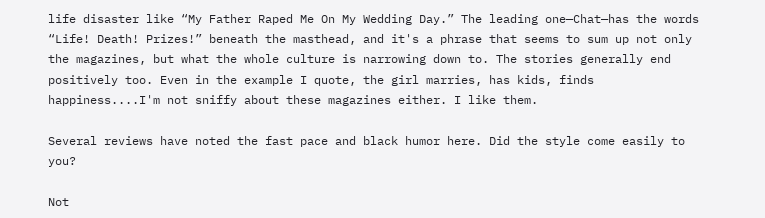life disaster like “My Father Raped Me On My Wedding Day.” The leading one—Chat—has the words “Life! Death! Prizes!” beneath the masthead, and it's a phrase that seems to sum up not only the magazines, but what the whole culture is narrowing down to. The stories generally end positively too. Even in the example I quote, the girl marries, has kids, finds happiness....I'm not sniffy about these magazines either. I like them.

Several reviews have noted the fast pace and black humor here. Did the style come easily to you?

Not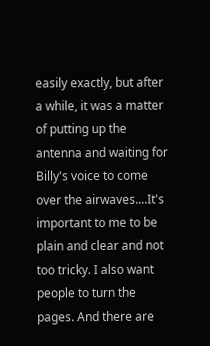easily exactly, but after a while, it was a matter of putting up the antenna and waiting for Billy's voice to come over the airwaves....It's important to me to be plain and clear and not too tricky. I also want people to turn the pages. And there are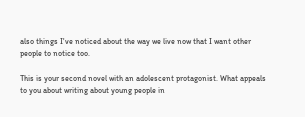also things I've noticed about the way we live now that I want other people to notice too.

This is your second novel with an adolescent protagonist. What appeals to you about writing about young people in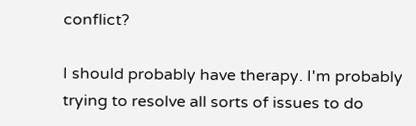conflict?

I should probably have therapy. I'm probably trying to resolve all sorts of issues to do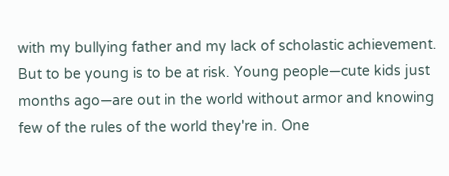with my bullying father and my lack of scholastic achievement. But to be young is to be at risk. Young people—cute kids just months ago—are out in the world without armor and knowing few of the rules of the world they're in. One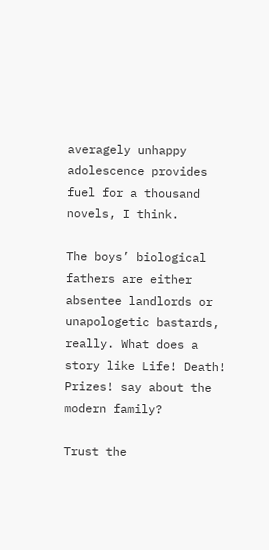averagely unhappy adolescence provides fuel for a thousand novels, I think.

The boys’ biological fathers are either absentee landlords or unapologetic bastards, really. What does a story like Life! Death! Prizes! say about the modern family?

Trust the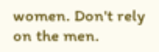women. Don't rely on the men.